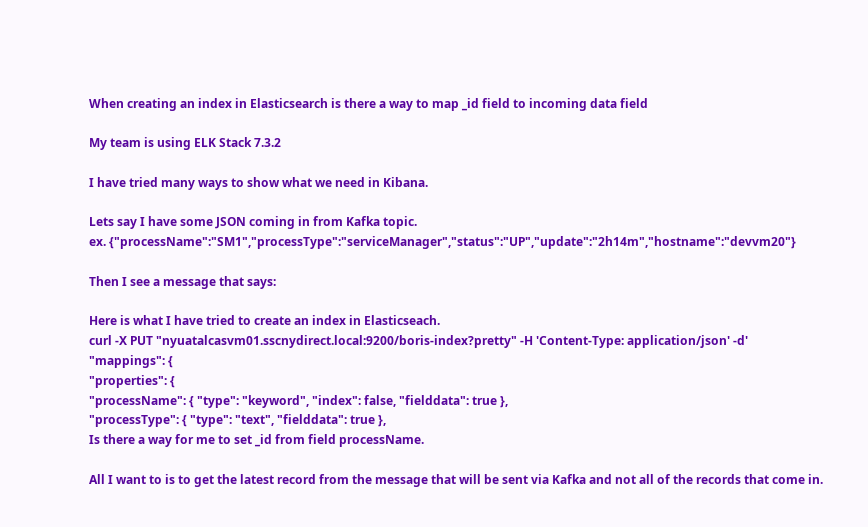When creating an index in Elasticsearch is there a way to map _id field to incoming data field

My team is using ELK Stack 7.3.2

I have tried many ways to show what we need in Kibana.

Lets say I have some JSON coming in from Kafka topic.
ex. {"processName":"SM1","processType":"serviceManager","status":"UP","update":"2h14m","hostname":"devvm20"}

Then I see a message that says:

Here is what I have tried to create an index in Elasticseach.
curl -X PUT "nyuatalcasvm01.sscnydirect.local:9200/boris-index?pretty" -H 'Content-Type: application/json' -d'
"mappings": {
"properties": {
"processName": { "type": "keyword", "index": false, "fielddata": true },
"processType": { "type": "text", "fielddata": true },
Is there a way for me to set _id from field processName.

All I want to is to get the latest record from the message that will be sent via Kafka and not all of the records that come in.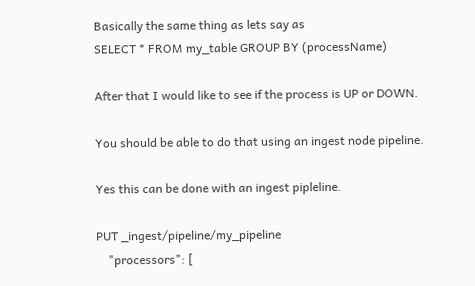Basically the same thing as lets say as
SELECT * FROM my_table GROUP BY (processName)

After that I would like to see if the process is UP or DOWN.

You should be able to do that using an ingest node pipeline.

Yes this can be done with an ingest pipleline.

PUT _ingest/pipeline/my_pipeline
    "processors": [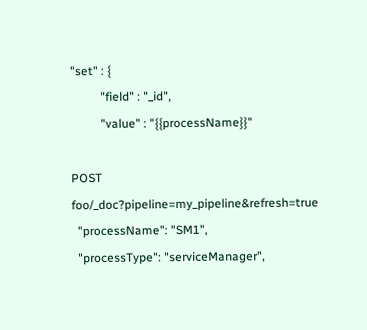"set" : {
          "field" : "_id",
          "value" : "{{processName}}"

POST foo/_doc?pipeline=my_pipeline&refresh=true
  "processName": "SM1",
  "processType": "serviceManager",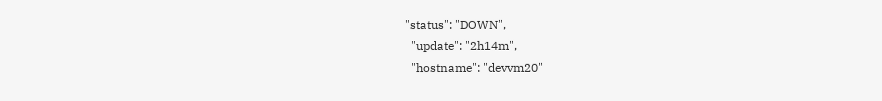"status": "DOWN",
  "update": "2h14m",
  "hostname": "devvm20"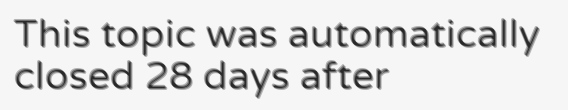This topic was automatically closed 28 days after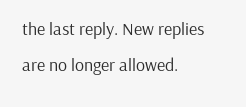the last reply. New replies are no longer allowed.